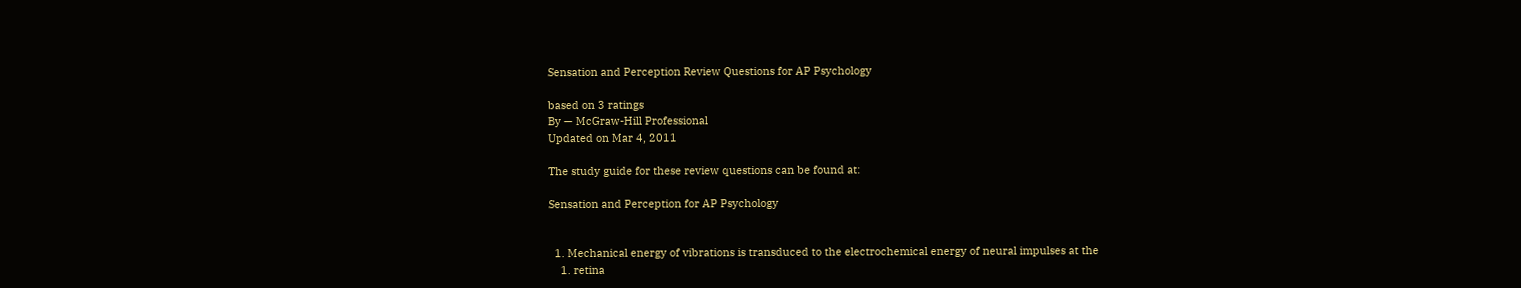Sensation and Perception Review Questions for AP Psychology

based on 3 ratings
By — McGraw-Hill Professional
Updated on Mar 4, 2011

The study guide for these review questions can be found at:

Sensation and Perception for AP Psychology


  1. Mechanical energy of vibrations is transduced to the electrochemical energy of neural impulses at the
    1. retina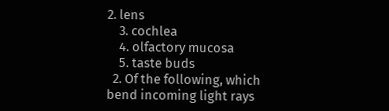2. lens
    3. cochlea
    4. olfactory mucosa
    5. taste buds
  2. Of the following, which bend incoming light rays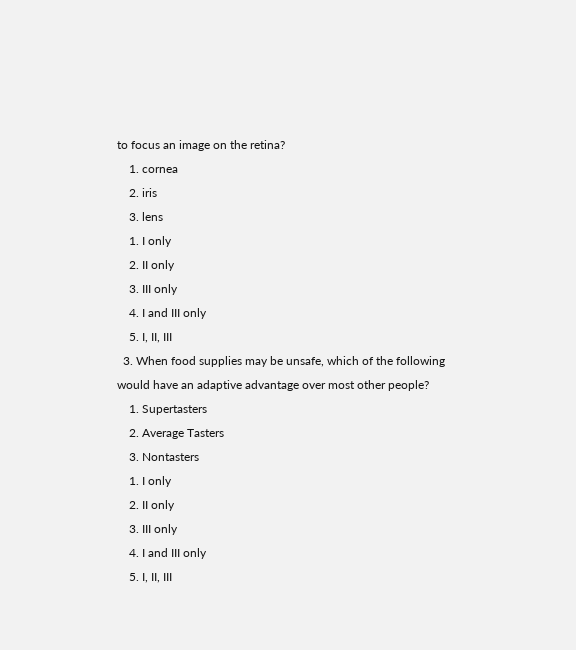to focus an image on the retina?
    1. cornea
    2. iris
    3. lens
    1. I only
    2. II only
    3. III only
    4. I and III only
    5. I, II, III
  3. When food supplies may be unsafe, which of the following would have an adaptive advantage over most other people?
    1. Supertasters
    2. Average Tasters
    3. Nontasters
    1. I only
    2. II only
    3. III only
    4. I and III only
    5. I, II, III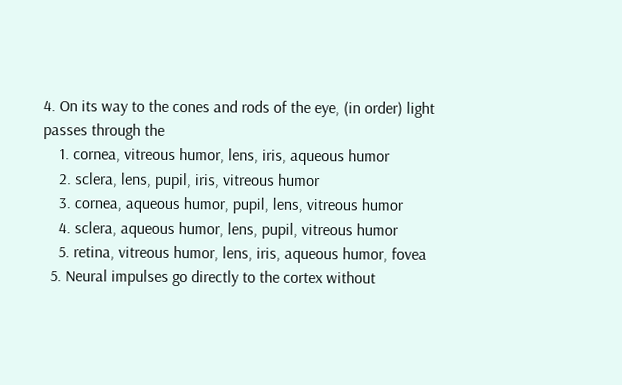4. On its way to the cones and rods of the eye, (in order) light passes through the
    1. cornea, vitreous humor, lens, iris, aqueous humor
    2. sclera, lens, pupil, iris, vitreous humor
    3. cornea, aqueous humor, pupil, lens, vitreous humor
    4. sclera, aqueous humor, lens, pupil, vitreous humor
    5. retina, vitreous humor, lens, iris, aqueous humor, fovea
  5. Neural impulses go directly to the cortex without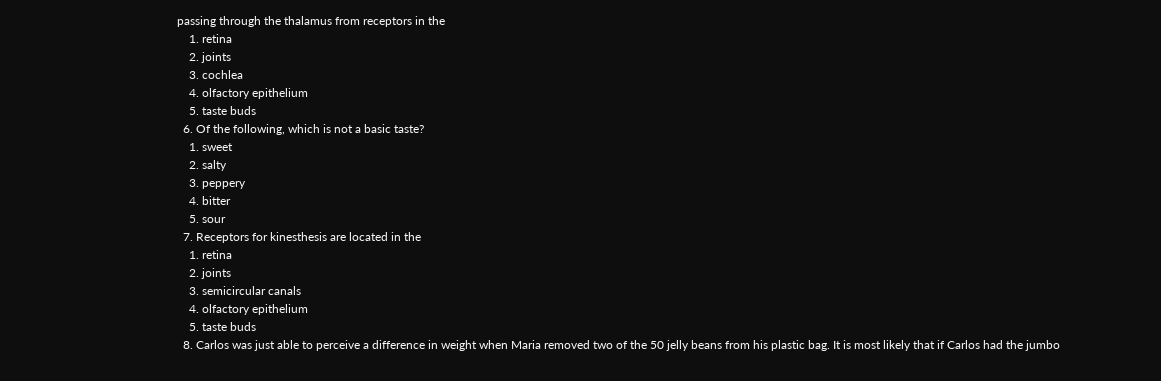passing through the thalamus from receptors in the
    1. retina
    2. joints
    3. cochlea
    4. olfactory epithelium
    5. taste buds
  6. Of the following, which is not a basic taste?
    1. sweet
    2. salty
    3. peppery
    4. bitter
    5. sour
  7. Receptors for kinesthesis are located in the
    1. retina
    2. joints
    3. semicircular canals
    4. olfactory epithelium
    5. taste buds
  8. Carlos was just able to perceive a difference in weight when Maria removed two of the 50 jelly beans from his plastic bag. It is most likely that if Carlos had the jumbo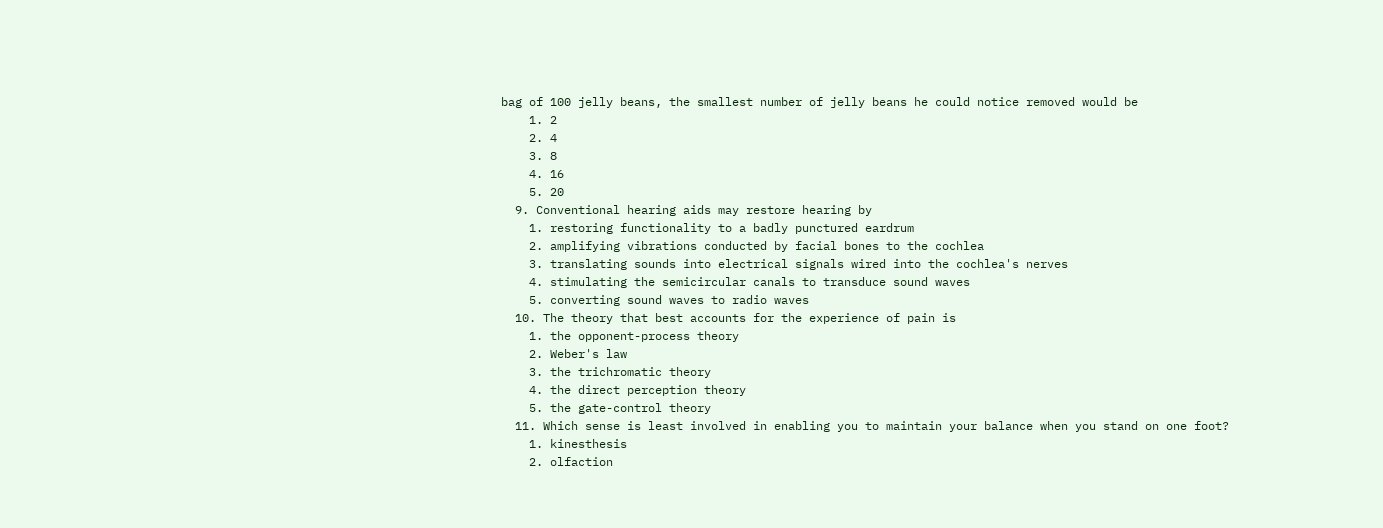bag of 100 jelly beans, the smallest number of jelly beans he could notice removed would be
    1. 2
    2. 4
    3. 8
    4. 16
    5. 20
  9. Conventional hearing aids may restore hearing by
    1. restoring functionality to a badly punctured eardrum
    2. amplifying vibrations conducted by facial bones to the cochlea
    3. translating sounds into electrical signals wired into the cochlea's nerves
    4. stimulating the semicircular canals to transduce sound waves
    5. converting sound waves to radio waves
  10. The theory that best accounts for the experience of pain is
    1. the opponent-process theory
    2. Weber's law
    3. the trichromatic theory
    4. the direct perception theory
    5. the gate-control theory
  11. Which sense is least involved in enabling you to maintain your balance when you stand on one foot?
    1. kinesthesis
    2. olfaction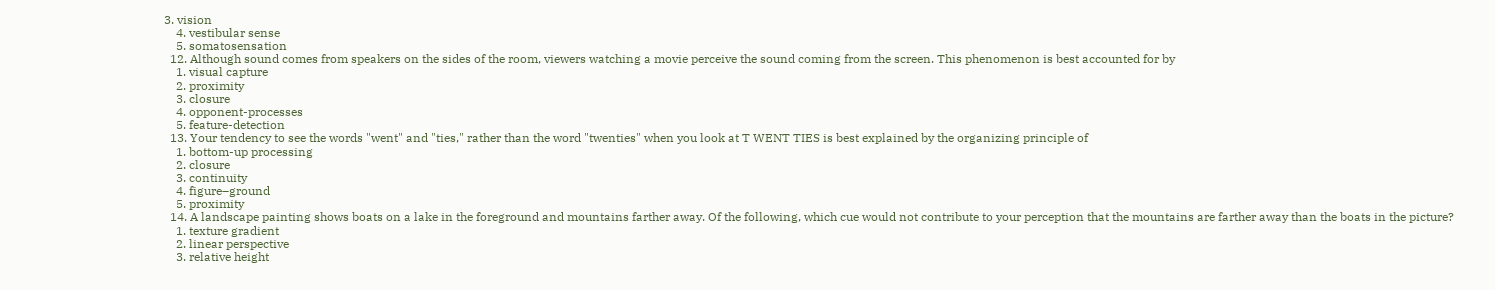3. vision
    4. vestibular sense
    5. somatosensation
  12. Although sound comes from speakers on the sides of the room, viewers watching a movie perceive the sound coming from the screen. This phenomenon is best accounted for by
    1. visual capture
    2. proximity
    3. closure
    4. opponent-processes
    5. feature-detection
  13. Your tendency to see the words "went" and "ties," rather than the word "twenties" when you look at T WENT TIES is best explained by the organizing principle of
    1. bottom-up processing
    2. closure
    3. continuity
    4. figure–ground
    5. proximity
  14. A landscape painting shows boats on a lake in the foreground and mountains farther away. Of the following, which cue would not contribute to your perception that the mountains are farther away than the boats in the picture?
    1. texture gradient
    2. linear perspective
    3. relative height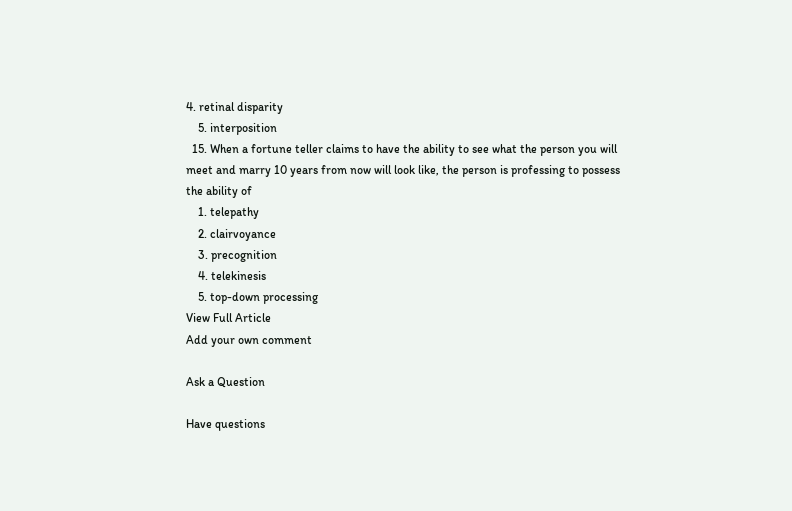4. retinal disparity
    5. interposition
  15. When a fortune teller claims to have the ability to see what the person you will meet and marry 10 years from now will look like, the person is professing to possess the ability of
    1. telepathy
    2. clairvoyance
    3. precognition
    4. telekinesis
    5. top-down processing
View Full Article
Add your own comment

Ask a Question

Have questions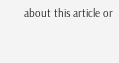about this article or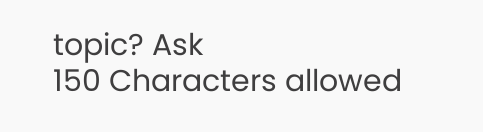topic? Ask
150 Characters allowed